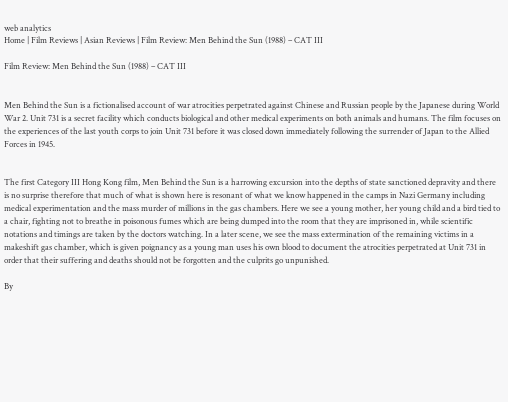web analytics
Home | Film Reviews | Asian Reviews | Film Review: Men Behind the Sun (1988) – CAT III

Film Review: Men Behind the Sun (1988) – CAT III


Men Behind the Sun is a fictionalised account of war atrocities perpetrated against Chinese and Russian people by the Japanese during World War 2. Unit 731 is a secret facility which conducts biological and other medical experiments on both animals and humans. The film focuses on the experiences of the last youth corps to join Unit 731 before it was closed down immediately following the surrender of Japan to the Allied Forces in 1945.


The first Category III Hong Kong film, Men Behind the Sun is a harrowing excursion into the depths of state sanctioned depravity and there is no surprise therefore that much of what is shown here is resonant of what we know happened in the camps in Nazi Germany including medical experimentation and the mass murder of millions in the gas chambers. Here we see a young mother, her young child and a bird tied to a chair, fighting not to breathe in poisonous fumes which are being dumped into the room that they are imprisoned in, while scientific notations and timings are taken by the doctors watching. In a later scene, we see the mass extermination of the remaining victims in a makeshift gas chamber, which is given poignancy as a young man uses his own blood to document the atrocities perpetrated at Unit 731 in order that their suffering and deaths should not be forgotten and the culprits go unpunished.

By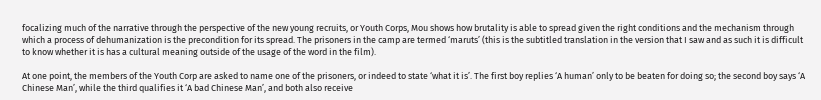focalizing much of the narrative through the perspective of the new young recruits, or Youth Corps, Mou shows how brutality is able to spread given the right conditions and the mechanism through which a process of dehumanization is the precondition for its spread. The prisoners in the camp are termed ‘maruts’ (this is the subtitled translation in the version that I saw and as such it is difficult to know whether it is has a cultural meaning outside of the usage of the word in the film).

At one point, the members of the Youth Corp are asked to name one of the prisoners, or indeed to state ‘what it is’. The first boy replies ‘A human’ only to be beaten for doing so; the second boy says ‘A Chinese Man’, while the third qualifies it ‘A bad Chinese Man’, and both also receive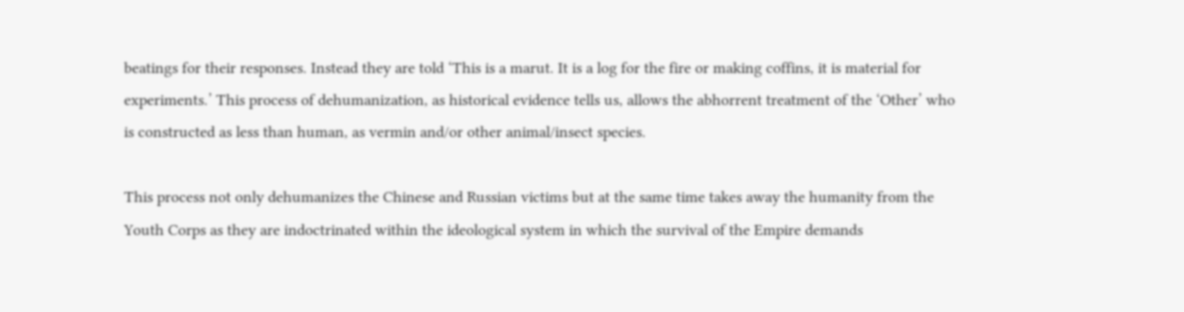beatings for their responses. Instead they are told ‘This is a marut. It is a log for the fire or making coffins, it is material for experiments.’ This process of dehumanization, as historical evidence tells us, allows the abhorrent treatment of the ‘Other’ who is constructed as less than human, as vermin and/or other animal/insect species.

This process not only dehumanizes the Chinese and Russian victims but at the same time takes away the humanity from the Youth Corps as they are indoctrinated within the ideological system in which the survival of the Empire demands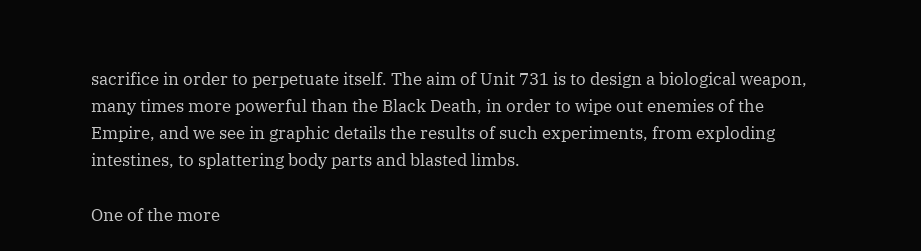sacrifice in order to perpetuate itself. The aim of Unit 731 is to design a biological weapon, many times more powerful than the Black Death, in order to wipe out enemies of the Empire, and we see in graphic details the results of such experiments, from exploding intestines, to splattering body parts and blasted limbs.

One of the more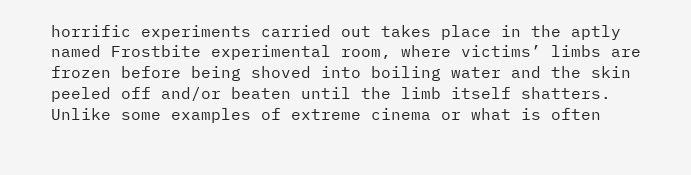horrific experiments carried out takes place in the aptly named Frostbite experimental room, where victims’ limbs are frozen before being shoved into boiling water and the skin peeled off and/or beaten until the limb itself shatters. Unlike some examples of extreme cinema or what is often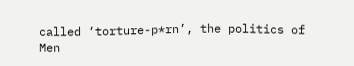called ‘torture-p*rn’, the politics of Men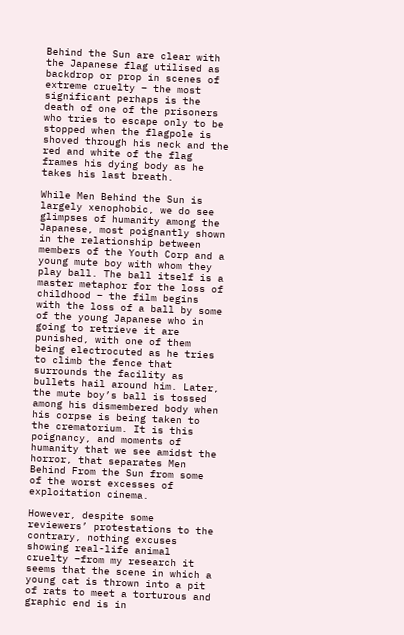Behind the Sun are clear with the Japanese flag utilised as backdrop or prop in scenes of extreme cruelty – the most significant perhaps is the death of one of the prisoners who tries to escape only to be stopped when the flagpole is shoved through his neck and the red and white of the flag frames his dying body as he takes his last breath.

While Men Behind the Sun is largely xenophobic, we do see glimpses of humanity among the Japanese, most poignantly shown in the relationship between members of the Youth Corp and a young mute boy with whom they play ball. The ball itself is a master metaphor for the loss of childhood – the film begins with the loss of a ball by some of the young Japanese who in going to retrieve it are punished, with one of them being electrocuted as he tries to climb the fence that surrounds the facility as bullets hail around him. Later, the mute boy’s ball is tossed among his dismembered body when his corpse is being taken to the crematorium. It is this poignancy, and moments of humanity that we see amidst the horror, that separates Men Behind From the Sun from some of the worst excesses of exploitation cinema.

However, despite some reviewers’ protestations to the contrary, nothing excuses showing real-life animal cruelty –from my research it seems that the scene in which a young cat is thrown into a pit of rats to meet a torturous and graphic end is in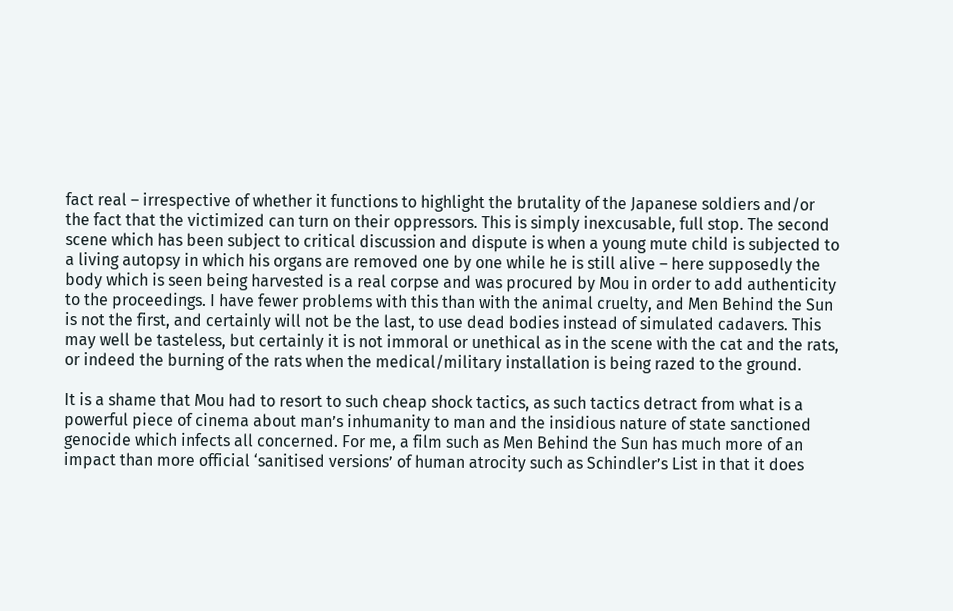fact real – irrespective of whether it functions to highlight the brutality of the Japanese soldiers and/or the fact that the victimized can turn on their oppressors. This is simply inexcusable, full stop. The second scene which has been subject to critical discussion and dispute is when a young mute child is subjected to a living autopsy in which his organs are removed one by one while he is still alive – here supposedly the body which is seen being harvested is a real corpse and was procured by Mou in order to add authenticity to the proceedings. I have fewer problems with this than with the animal cruelty, and Men Behind the Sun is not the first, and certainly will not be the last, to use dead bodies instead of simulated cadavers. This may well be tasteless, but certainly it is not immoral or unethical as in the scene with the cat and the rats, or indeed the burning of the rats when the medical/military installation is being razed to the ground.

It is a shame that Mou had to resort to such cheap shock tactics, as such tactics detract from what is a powerful piece of cinema about man’s inhumanity to man and the insidious nature of state sanctioned genocide which infects all concerned. For me, a film such as Men Behind the Sun has much more of an impact than more official ‘sanitised versions’ of human atrocity such as Schindler’s List in that it does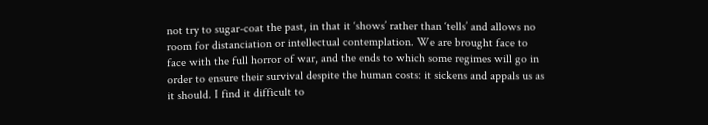not try to sugar-coat the past, in that it ‘shows’ rather than ‘tells’ and allows no room for distanciation or intellectual contemplation. We are brought face to face with the full horror of war, and the ends to which some regimes will go in order to ensure their survival despite the human costs: it sickens and appals us as it should. I find it difficult to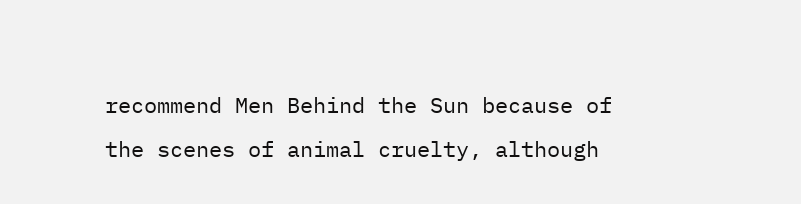recommend Men Behind the Sun because of the scenes of animal cruelty, although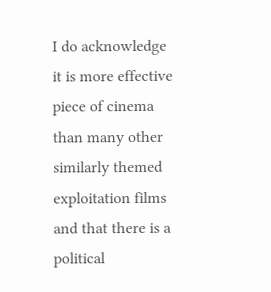I do acknowledge it is more effective piece of cinema than many other similarly themed exploitation films and that there is a political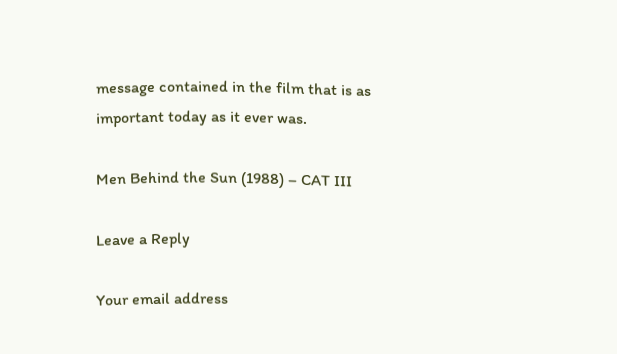message contained in the film that is as important today as it ever was.

Men Behind the Sun (1988) – CAT III

Leave a Reply

Your email address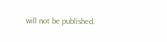will not be published.